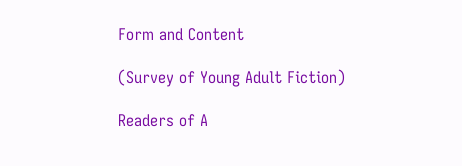Form and Content

(Survey of Young Adult Fiction)

Readers of A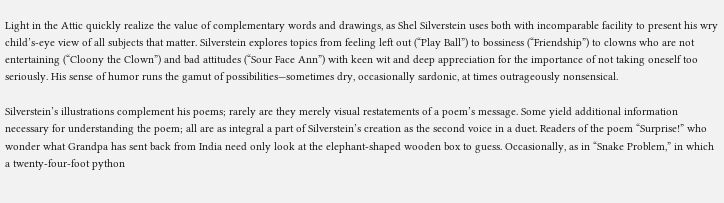Light in the Attic quickly realize the value of complementary words and drawings, as Shel Silverstein uses both with incomparable facility to present his wry child’s-eye view of all subjects that matter. Silverstein explores topics from feeling left out (“Play Ball”) to bossiness (“Friendship”) to clowns who are not entertaining (“Cloony the Clown”) and bad attitudes (“Sour Face Ann”) with keen wit and deep appreciation for the importance of not taking oneself too seriously. His sense of humor runs the gamut of possibilities—sometimes dry, occasionally sardonic, at times outrageously nonsensical.

Silverstein’s illustrations complement his poems; rarely are they merely visual restatements of a poem’s message. Some yield additional information necessary for understanding the poem; all are as integral a part of Silverstein’s creation as the second voice in a duet. Readers of the poem “Surprise!” who wonder what Grandpa has sent back from India need only look at the elephant-shaped wooden box to guess. Occasionally, as in “Snake Problem,” in which a twenty-four-foot python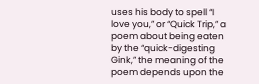uses his body to spell “I love you,” or “Quick Trip,” a poem about being eaten by the “quick-digesting Gink,” the meaning of the poem depends upon the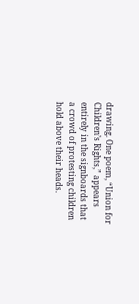drawing. One poem, “Union for Children’s Rights,” appears entirely in the signboards that a crowd of protesting children hold above their heads.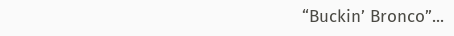“Buckin’ Bronco”...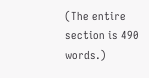(The entire section is 490 words.)